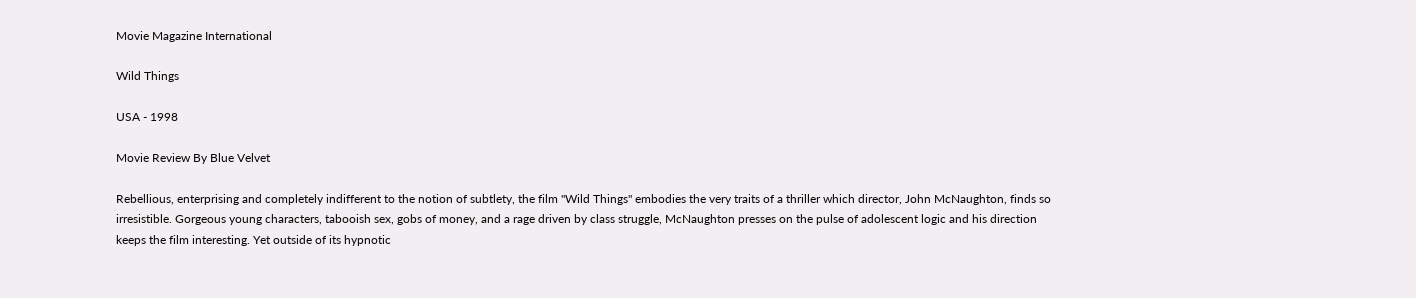Movie Magazine International

Wild Things

USA - 1998

Movie Review By Blue Velvet

Rebellious, enterprising and completely indifferent to the notion of subtlety, the film "Wild Things" embodies the very traits of a thriller which director, John McNaughton, finds so irresistible. Gorgeous young characters, tabooish sex, gobs of money, and a rage driven by class struggle, McNaughton presses on the pulse of adolescent logic and his direction keeps the film interesting. Yet outside of its hypnotic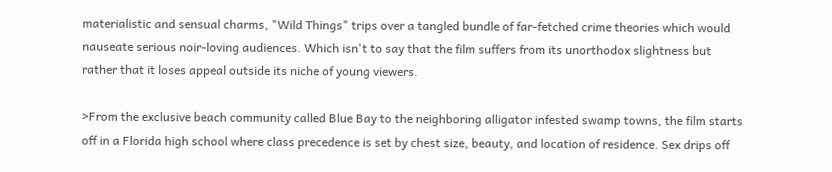materialistic and sensual charms, "Wild Things" trips over a tangled bundle of far-fetched crime theories which would nauseate serious noir-loving audiences. Which isn't to say that the film suffers from its unorthodox slightness but rather that it loses appeal outside its niche of young viewers.

>From the exclusive beach community called Blue Bay to the neighboring alligator infested swamp towns, the film starts off in a Florida high school where class precedence is set by chest size, beauty, and location of residence. Sex drips off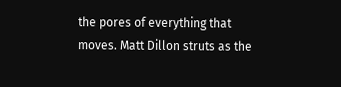the pores of everything that moves. Matt Dillon struts as the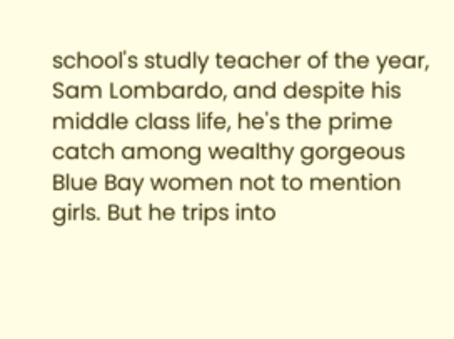school's studly teacher of the year, Sam Lombardo, and despite his middle class life, he's the prime catch among wealthy gorgeous Blue Bay women not to mention girls. But he trips into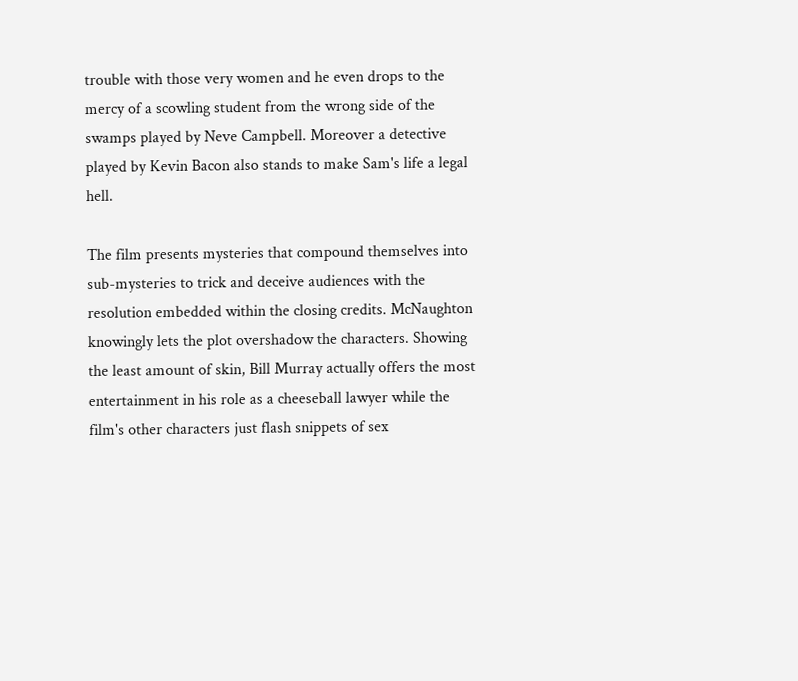trouble with those very women and he even drops to the mercy of a scowling student from the wrong side of the swamps played by Neve Campbell. Moreover a detective played by Kevin Bacon also stands to make Sam's life a legal hell.

The film presents mysteries that compound themselves into sub-mysteries to trick and deceive audiences with the resolution embedded within the closing credits. McNaughton knowingly lets the plot overshadow the characters. Showing the least amount of skin, Bill Murray actually offers the most entertainment in his role as a cheeseball lawyer while the film's other characters just flash snippets of sex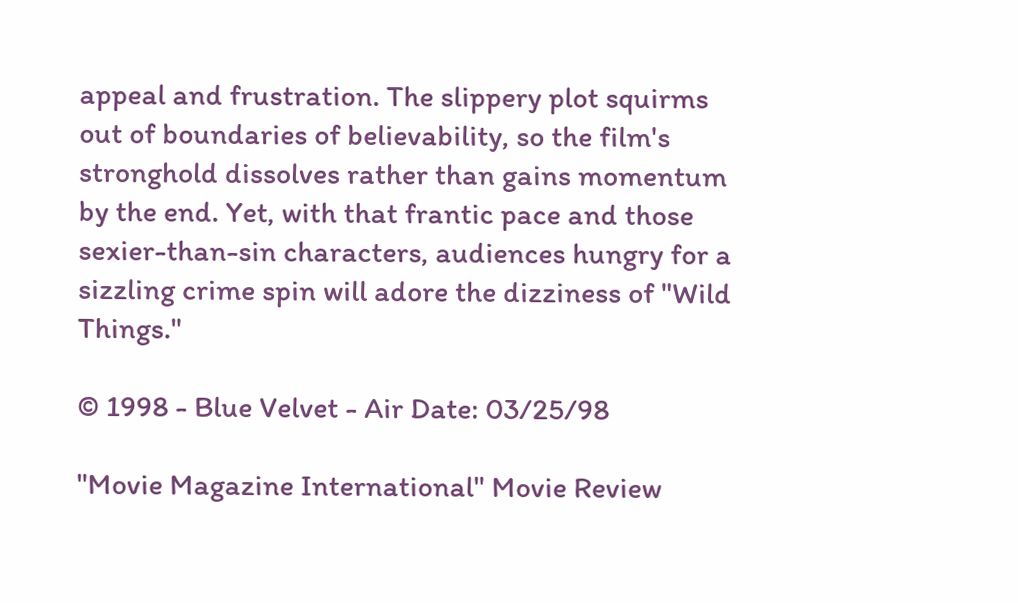appeal and frustration. The slippery plot squirms out of boundaries of believability, so the film's stronghold dissolves rather than gains momentum by the end. Yet, with that frantic pace and those sexier-than-sin characters, audiences hungry for a sizzling crime spin will adore the dizziness of "Wild Things."

© 1998 - Blue Velvet - Air Date: 03/25/98

"Movie Magazine International" Movie Review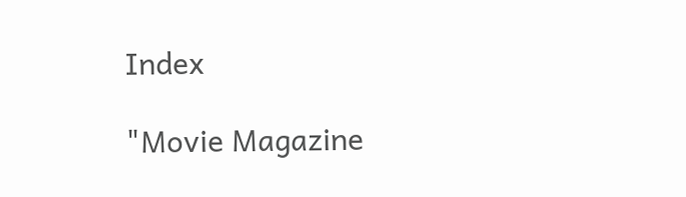Index

"Movie Magazine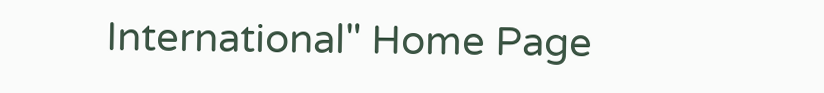International" Home Page